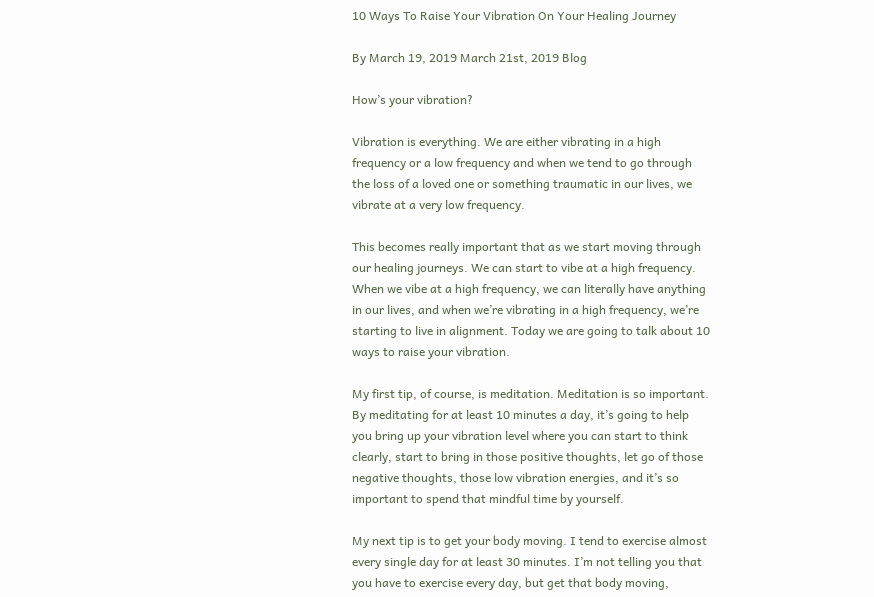10 Ways To Raise Your Vibration On Your Healing Journey

By March 19, 2019 March 21st, 2019 Blog

How’s your vibration?

Vibration is everything. We are either vibrating in a high frequency or a low frequency and when we tend to go through the loss of a loved one or something traumatic in our lives, we vibrate at a very low frequency.

This becomes really important that as we start moving through our healing journeys. We can start to vibe at a high frequency. When we vibe at a high frequency, we can literally have anything in our lives, and when we’re vibrating in a high frequency, we’re starting to live in alignment. Today we are going to talk about 10 ways to raise your vibration.

My first tip, of course, is meditation. Meditation is so important. By meditating for at least 10 minutes a day, it’s going to help you bring up your vibration level where you can start to think clearly, start to bring in those positive thoughts, let go of those negative thoughts, those low vibration energies, and it’s so important to spend that mindful time by yourself.

My next tip is to get your body moving. I tend to exercise almost every single day for at least 30 minutes. I’m not telling you that you have to exercise every day, but get that body moving,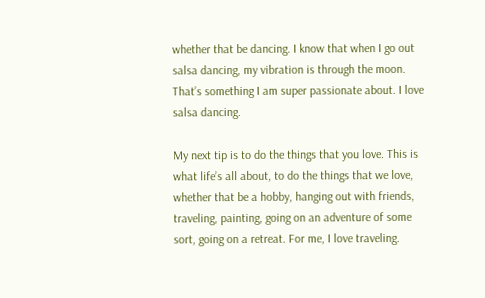whether that be dancing. I know that when I go out salsa dancing, my vibration is through the moon. That’s something I am super passionate about. I love salsa dancing.

My next tip is to do the things that you love. This is what life’s all about, to do the things that we love, whether that be a hobby, hanging out with friends, traveling, painting, going on an adventure of some sort, going on a retreat. For me, I love traveling.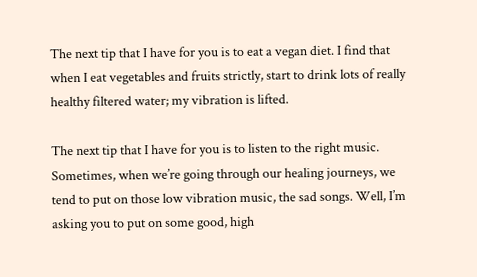The next tip that I have for you is to eat a vegan diet. I find that when I eat vegetables and fruits strictly, start to drink lots of really healthy filtered water; my vibration is lifted.

The next tip that I have for you is to listen to the right music. Sometimes, when we’re going through our healing journeys, we tend to put on those low vibration music, the sad songs. Well, I’m asking you to put on some good, high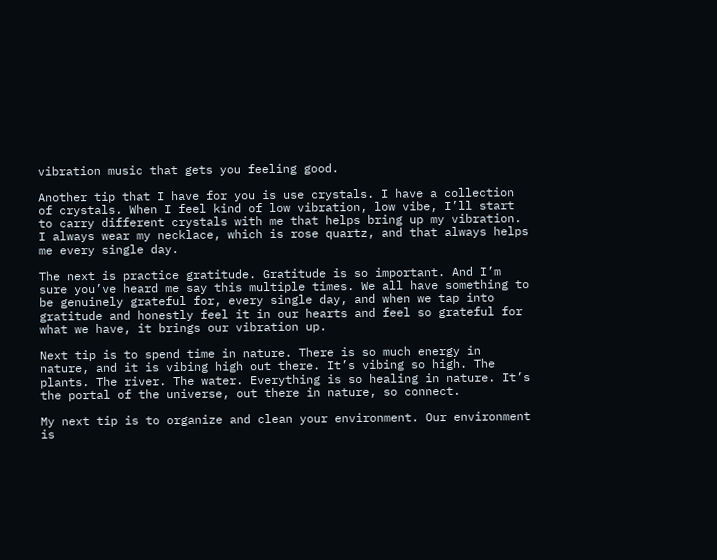vibration music that gets you feeling good.

Another tip that I have for you is use crystals. I have a collection of crystals. When I feel kind of low vibration, low vibe, I’ll start to carry different crystals with me that helps bring up my vibration. I always wear my necklace, which is rose quartz, and that always helps me every single day.

The next is practice gratitude. Gratitude is so important. And I’m sure you’ve heard me say this multiple times. We all have something to be genuinely grateful for, every single day, and when we tap into gratitude and honestly feel it in our hearts and feel so grateful for what we have, it brings our vibration up.

Next tip is to spend time in nature. There is so much energy in nature, and it is vibing high out there. It’s vibing so high. The plants. The river. The water. Everything is so healing in nature. It’s the portal of the universe, out there in nature, so connect.

My next tip is to organize and clean your environment. Our environment is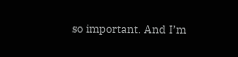so important. And I’m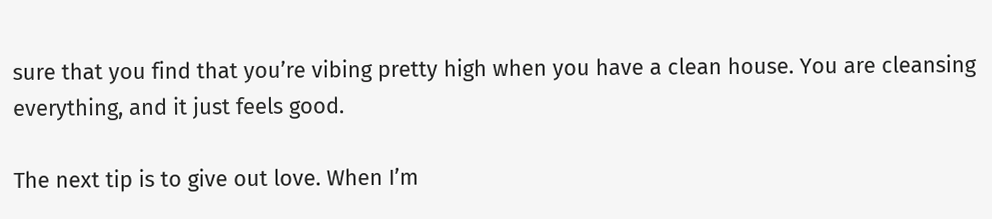sure that you find that you’re vibing pretty high when you have a clean house. You are cleansing everything, and it just feels good.

The next tip is to give out love. When I’m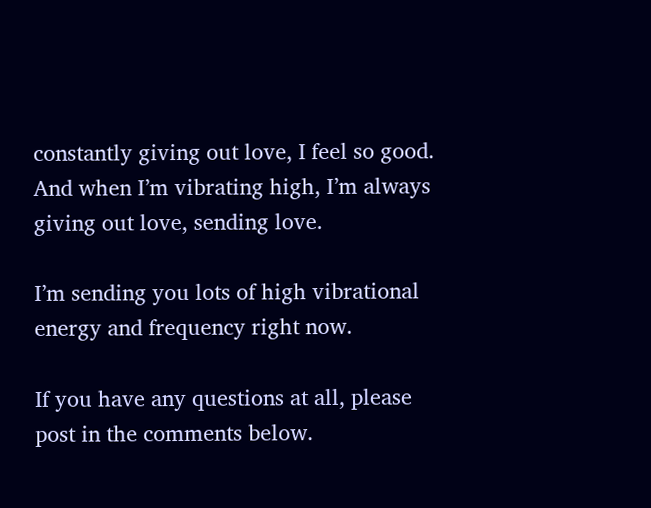constantly giving out love, I feel so good. And when I’m vibrating high, I’m always giving out love, sending love.

I’m sending you lots of high vibrational energy and frequency right now.

If you have any questions at all, please post in the comments below.